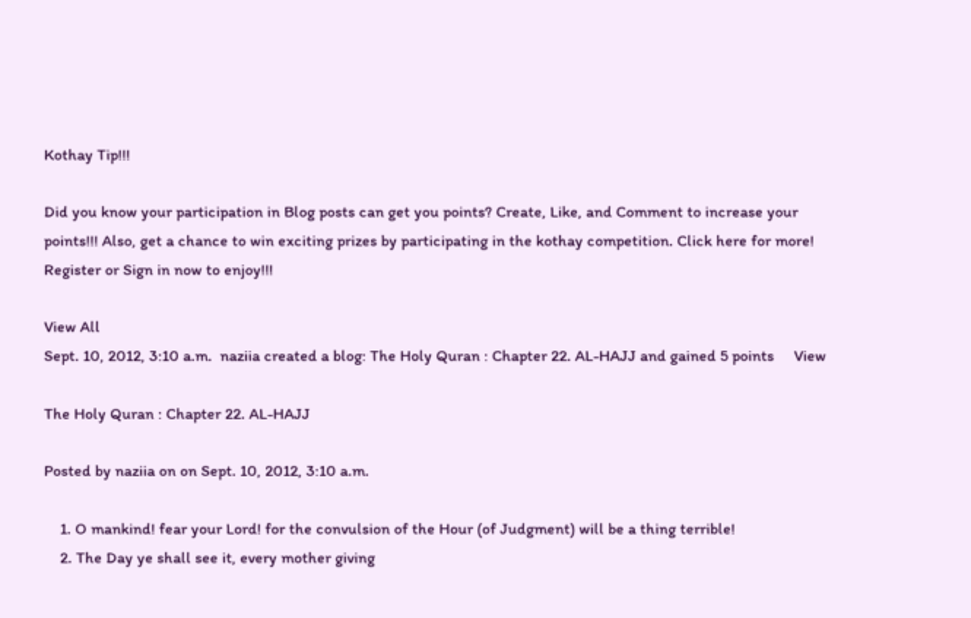Kothay Tip!!!

Did you know your participation in Blog posts can get you points? Create, Like, and Comment to increase your points!!! Also, get a chance to win exciting prizes by participating in the kothay competition. Click here for more! Register or Sign in now to enjoy!!!

View All
Sept. 10, 2012, 3:10 a.m.  naziia created a blog: The Holy Quran : Chapter 22. AL-HAJJ and gained 5 points     View

The Holy Quran : Chapter 22. AL-HAJJ

Posted by naziia on on Sept. 10, 2012, 3:10 a.m.

    1. O mankind! fear your Lord! for the convulsion of the Hour (of Judgment) will be a thing terrible!
    2. The Day ye shall see it, every mother giving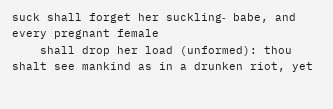suck shall forget her suckling‐ babe, and every pregnant female
    shall drop her load (unformed): thou shalt see mankind as in a drunken riot, yet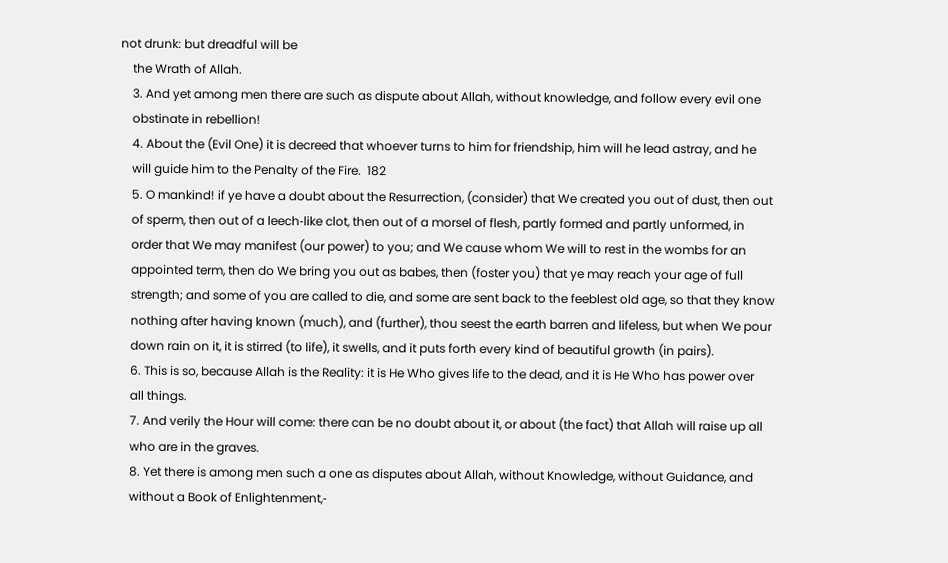not drunk: but dreadful will be
    the Wrath of Allah.
    3. And yet among men there are such as dispute about Allah, without knowledge, and follow every evil one
    obstinate in rebellion!
    4. About the (Evil One) it is decreed that whoever turns to him for friendship, him will he lead astray, and he
    will guide him to the Penalty of the Fire.  182
    5. O mankind! if ye have a doubt about the Resurrection, (consider) that We created you out of dust, then out
    of sperm, then out of a leech‐like clot, then out of a morsel of flesh, partly formed and partly unformed, in
    order that We may manifest (our power) to you; and We cause whom We will to rest in the wombs for an
    appointed term, then do We bring you out as babes, then (foster you) that ye may reach your age of full
    strength; and some of you are called to die, and some are sent back to the feeblest old age, so that they know
    nothing after having known (much), and (further), thou seest the earth barren and lifeless, but when We pour
    down rain on it, it is stirred (to life), it swells, and it puts forth every kind of beautiful growth (in pairs).
    6. This is so, because Allah is the Reality: it is He Who gives life to the dead, and it is He Who has power over
    all things.
    7. And verily the Hour will come: there can be no doubt about it, or about (the fact) that Allah will raise up all
    who are in the graves.
    8. Yet there is among men such a one as disputes about Allah, without Knowledge, without Guidance, and
    without a Book of Enlightenment,‐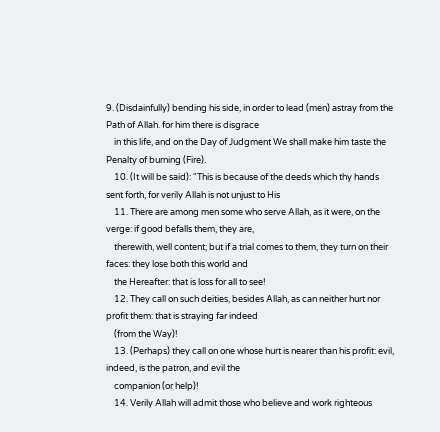9. (Disdainfully) bending his side, in order to lead (men) astray from the Path of Allah. for him there is disgrace
    in this life, and on the Day of Judgment We shall make him taste the Penalty of burning (Fire).
    10. (It will be said): "This is because of the deeds which thy hands sent forth, for verily Allah is not unjust to His
    11. There are among men some who serve Allah, as it were, on the verge: if good befalls them, they are,
    therewith, well content; but if a trial comes to them, they turn on their faces: they lose both this world and
    the Hereafter: that is loss for all to see!
    12. They call on such deities, besides Allah, as can neither hurt nor profit them: that is straying far indeed
    (from the Way)!
    13. (Perhaps) they call on one whose hurt is nearer than his profit: evil, indeed, is the patron, and evil the
    companion (or help)!
    14. Verily Allah will admit those who believe and work righteous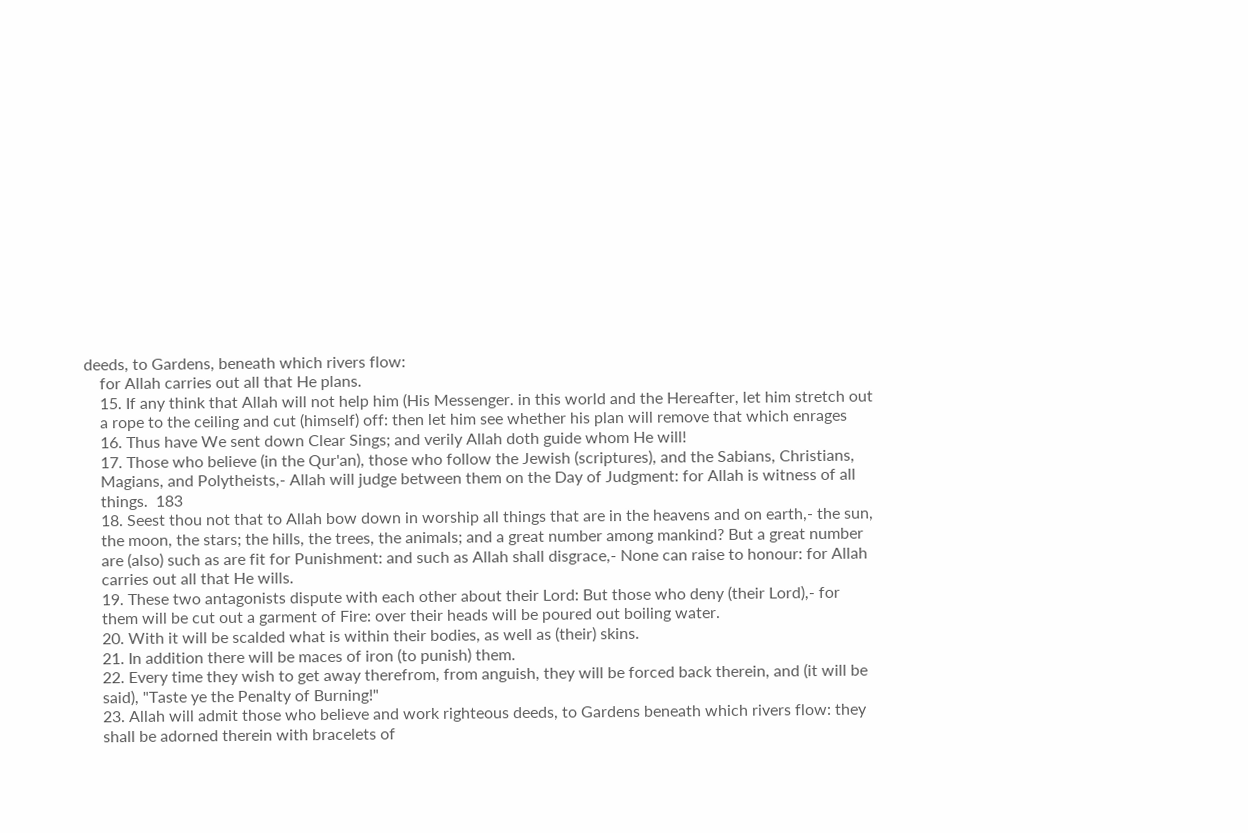deeds, to Gardens, beneath which rivers flow:
    for Allah carries out all that He plans.
    15. If any think that Allah will not help him (His Messenger. in this world and the Hereafter, let him stretch out
    a rope to the ceiling and cut (himself) off: then let him see whether his plan will remove that which enrages
    16. Thus have We sent down Clear Sings; and verily Allah doth guide whom He will!
    17. Those who believe (in the Qur'an), those who follow the Jewish (scriptures), and the Sabians, Christians,
    Magians, and Polytheists,‐ Allah will judge between them on the Day of Judgment: for Allah is witness of all
    things.  183
    18. Seest thou not that to Allah bow down in worship all things that are in the heavens and on earth,‐ the sun,
    the moon, the stars; the hills, the trees, the animals; and a great number among mankind? But a great number
    are (also) such as are fit for Punishment: and such as Allah shall disgrace,‐ None can raise to honour: for Allah
    carries out all that He wills.
    19. These two antagonists dispute with each other about their Lord: But those who deny (their Lord),‐ for
    them will be cut out a garment of Fire: over their heads will be poured out boiling water.
    20. With it will be scalded what is within their bodies, as well as (their) skins.
    21. In addition there will be maces of iron (to punish) them.
    22. Every time they wish to get away therefrom, from anguish, they will be forced back therein, and (it will be
    said), "Taste ye the Penalty of Burning!"
    23. Allah will admit those who believe and work righteous deeds, to Gardens beneath which rivers flow: they
    shall be adorned therein with bracelets of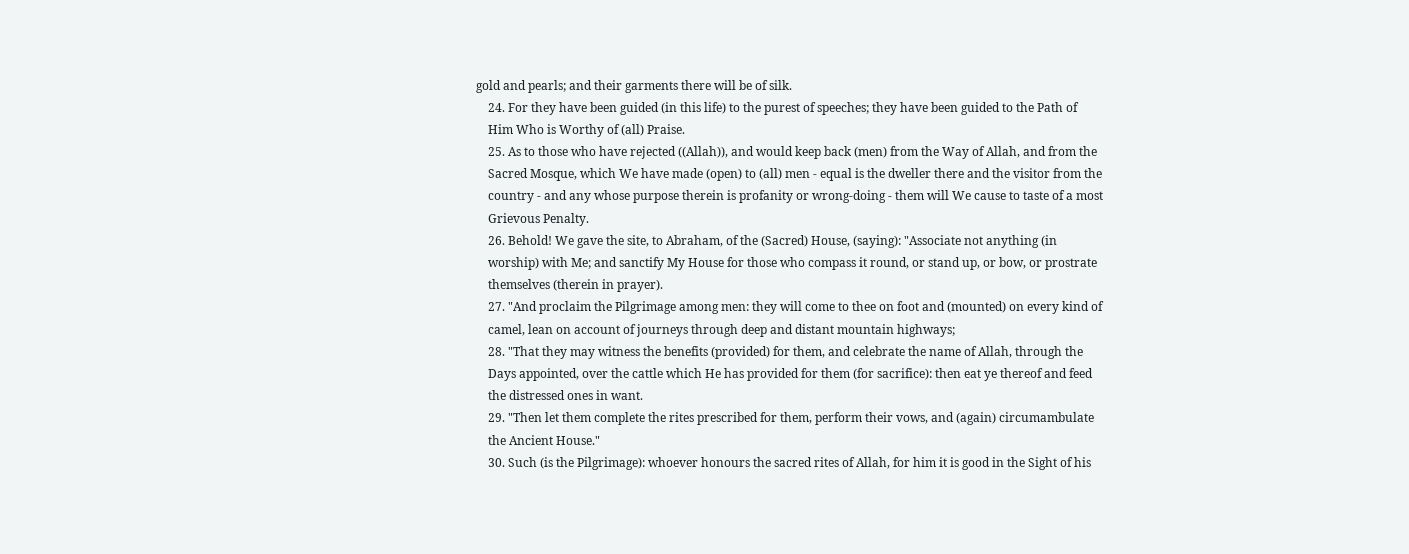gold and pearls; and their garments there will be of silk.
    24. For they have been guided (in this life) to the purest of speeches; they have been guided to the Path of
    Him Who is Worthy of (all) Praise.
    25. As to those who have rejected ((Allah)), and would keep back (men) from the Way of Allah, and from the
    Sacred Mosque, which We have made (open) to (all) men ‐ equal is the dweller there and the visitor from the
    country ‐ and any whose purpose therein is profanity or wrong‐doing ‐ them will We cause to taste of a most
    Grievous Penalty.
    26. Behold! We gave the site, to Abraham, of the (Sacred) House, (saying): "Associate not anything (in
    worship) with Me; and sanctify My House for those who compass it round, or stand up, or bow, or prostrate
    themselves (therein in prayer).
    27. "And proclaim the Pilgrimage among men: they will come to thee on foot and (mounted) on every kind of
    camel, lean on account of journeys through deep and distant mountain highways;
    28. "That they may witness the benefits (provided) for them, and celebrate the name of Allah, through the
    Days appointed, over the cattle which He has provided for them (for sacrifice): then eat ye thereof and feed
    the distressed ones in want.
    29. "Then let them complete the rites prescribed for them, perform their vows, and (again) circumambulate
    the Ancient House."
    30. Such (is the Pilgrimage): whoever honours the sacred rites of Allah, for him it is good in the Sight of his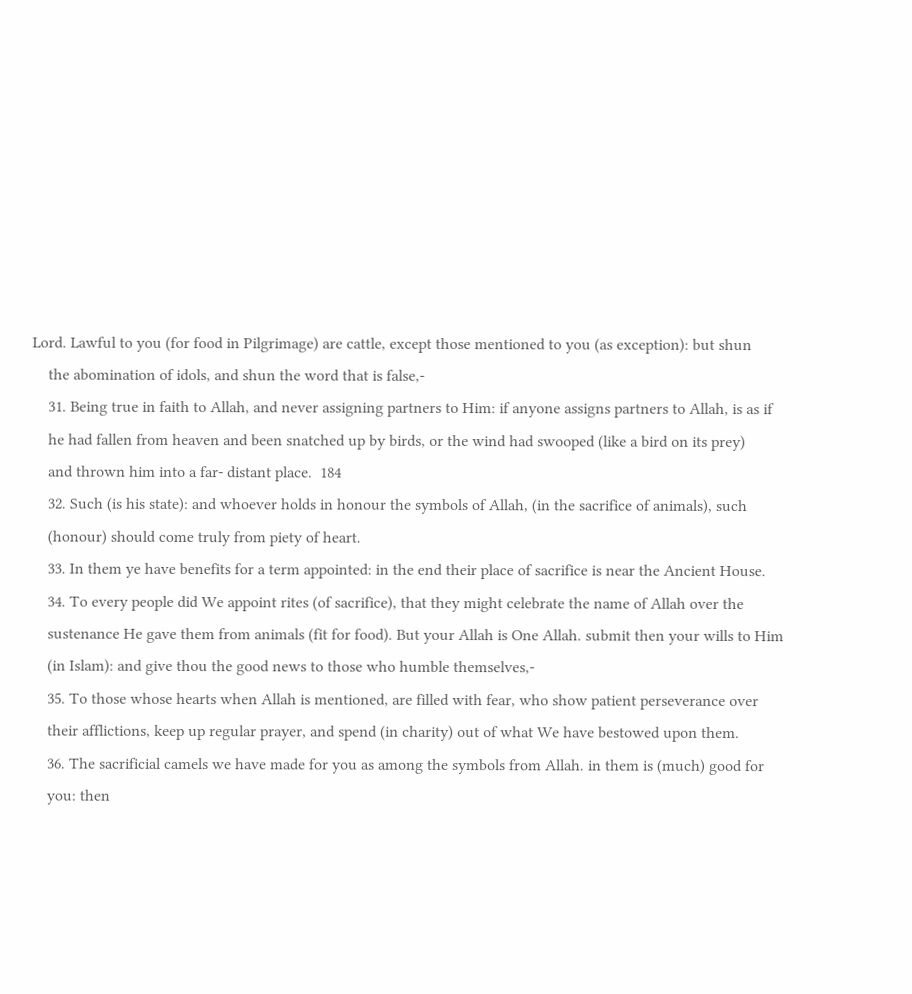Lord. Lawful to you (for food in Pilgrimage) are cattle, except those mentioned to you (as exception): but shun
    the abomination of idols, and shun the word that is false,‐
    31. Being true in faith to Allah, and never assigning partners to Him: if anyone assigns partners to Allah, is as if
    he had fallen from heaven and been snatched up by birds, or the wind had swooped (like a bird on its prey)
    and thrown him into a far‐ distant place.  184
    32. Such (is his state): and whoever holds in honour the symbols of Allah, (in the sacrifice of animals), such
    (honour) should come truly from piety of heart.
    33. In them ye have benefits for a term appointed: in the end their place of sacrifice is near the Ancient House.
    34. To every people did We appoint rites (of sacrifice), that they might celebrate the name of Allah over the
    sustenance He gave them from animals (fit for food). But your Allah is One Allah. submit then your wills to Him
    (in Islam): and give thou the good news to those who humble themselves,‐
    35. To those whose hearts when Allah is mentioned, are filled with fear, who show patient perseverance over
    their afflictions, keep up regular prayer, and spend (in charity) out of what We have bestowed upon them.
    36. The sacrificial camels we have made for you as among the symbols from Allah. in them is (much) good for
    you: then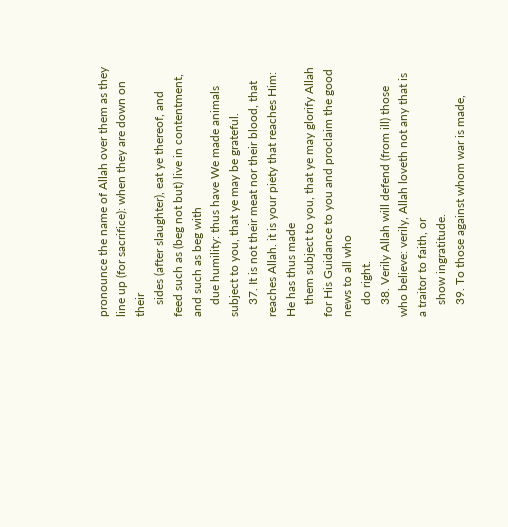pronounce the name of Allah over them as they line up (for sacrifice): when they are down on their
    sides (after slaughter), eat ye thereof, and feed such as (beg not but) live in contentment, and such as beg with
    due humility: thus have We made animals subject to you, that ye may be grateful.
    37. It is not their meat nor their blood, that reaches Allah. it is your piety that reaches Him: He has thus made
    them subject to you, that ye may glorify Allah for His Guidance to you and proclaim the good news to all who
    do right.
    38. Verily Allah will defend (from ill) those who believe: verily, Allah loveth not any that is a traitor to faith, or
    show ingratitude.
    39. To those against whom war is made,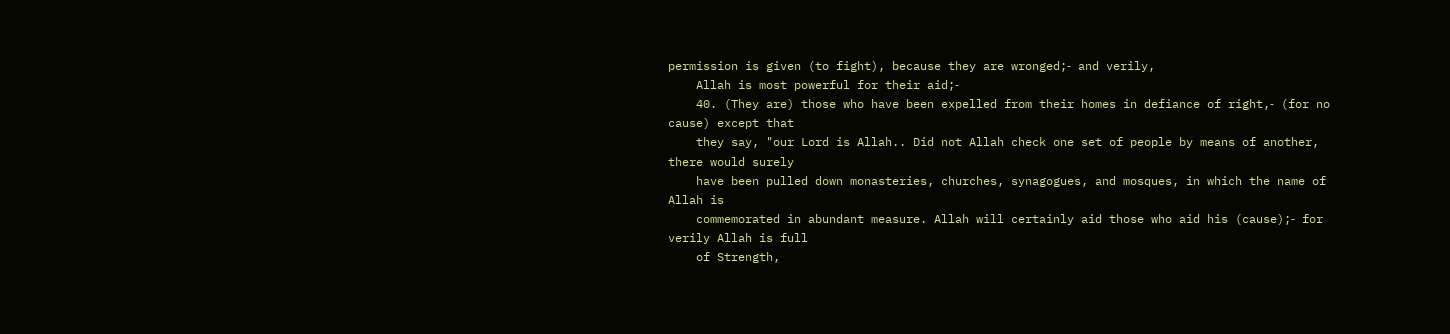permission is given (to fight), because they are wronged;‐ and verily,
    Allah is most powerful for their aid;‐
    40. (They are) those who have been expelled from their homes in defiance of right,‐ (for no cause) except that
    they say, "our Lord is Allah.. Did not Allah check one set of people by means of another, there would surely
    have been pulled down monasteries, churches, synagogues, and mosques, in which the name of Allah is
    commemorated in abundant measure. Allah will certainly aid those who aid his (cause);‐ for verily Allah is full
    of Strength,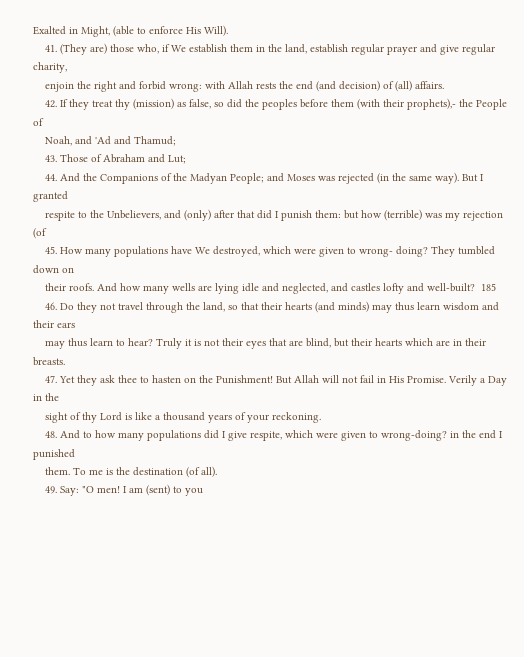Exalted in Might, (able to enforce His Will).
    41. (They are) those who, if We establish them in the land, establish regular prayer and give regular charity,
    enjoin the right and forbid wrong: with Allah rests the end (and decision) of (all) affairs.
    42. If they treat thy (mission) as false, so did the peoples before them (with their prophets),‐ the People of
    Noah, and 'Ad and Thamud;
    43. Those of Abraham and Lut;
    44. And the Companions of the Madyan People; and Moses was rejected (in the same way). But I granted
    respite to the Unbelievers, and (only) after that did I punish them: but how (terrible) was my rejection (of
    45. How many populations have We destroyed, which were given to wrong‐ doing? They tumbled down on
    their roofs. And how many wells are lying idle and neglected, and castles lofty and well‐built?  185
    46. Do they not travel through the land, so that their hearts (and minds) may thus learn wisdom and their ears
    may thus learn to hear? Truly it is not their eyes that are blind, but their hearts which are in their breasts.
    47. Yet they ask thee to hasten on the Punishment! But Allah will not fail in His Promise. Verily a Day in the
    sight of thy Lord is like a thousand years of your reckoning.
    48. And to how many populations did I give respite, which were given to wrong‐doing? in the end I punished
    them. To me is the destination (of all).
    49. Say: "O men! I am (sent) to you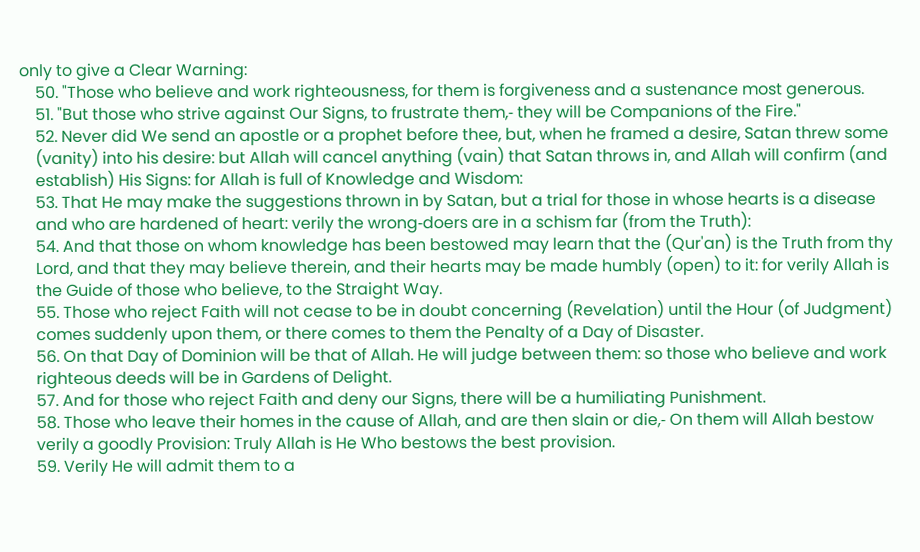only to give a Clear Warning:
    50. "Those who believe and work righteousness, for them is forgiveness and a sustenance most generous.
    51. "But those who strive against Our Signs, to frustrate them,‐ they will be Companions of the Fire."
    52. Never did We send an apostle or a prophet before thee, but, when he framed a desire, Satan threw some
    (vanity) into his desire: but Allah will cancel anything (vain) that Satan throws in, and Allah will confirm (and
    establish) His Signs: for Allah is full of Knowledge and Wisdom:
    53. That He may make the suggestions thrown in by Satan, but a trial for those in whose hearts is a disease
    and who are hardened of heart: verily the wrong‐doers are in a schism far (from the Truth):
    54. And that those on whom knowledge has been bestowed may learn that the (Qur'an) is the Truth from thy
    Lord, and that they may believe therein, and their hearts may be made humbly (open) to it: for verily Allah is
    the Guide of those who believe, to the Straight Way.
    55. Those who reject Faith will not cease to be in doubt concerning (Revelation) until the Hour (of Judgment)
    comes suddenly upon them, or there comes to them the Penalty of a Day of Disaster.
    56. On that Day of Dominion will be that of Allah. He will judge between them: so those who believe and work
    righteous deeds will be in Gardens of Delight.
    57. And for those who reject Faith and deny our Signs, there will be a humiliating Punishment.
    58. Those who leave their homes in the cause of Allah, and are then slain or die,‐ On them will Allah bestow
    verily a goodly Provision: Truly Allah is He Who bestows the best provision.
    59. Verily He will admit them to a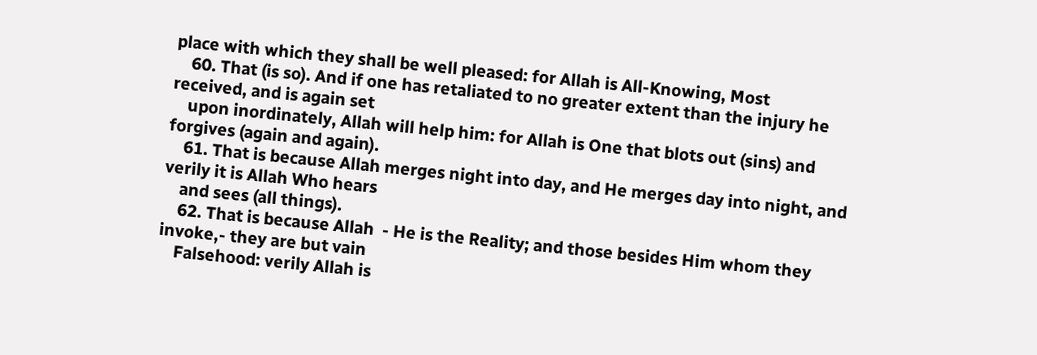place with which they shall be well pleased: for Allah is All‐Knowing, Most
    60. That (is so). And if one has retaliated to no greater extent than the injury he received, and is again set
    upon inordinately, Allah will help him: for Allah is One that blots out (sins) and forgives (again and again).
    61. That is because Allah merges night into day, and He merges day into night, and verily it is Allah Who hears
    and sees (all things).
    62. That is because Allah  ‐ He is the Reality; and those besides Him whom they invoke,‐ they are but vain
    Falsehood: verily Allah is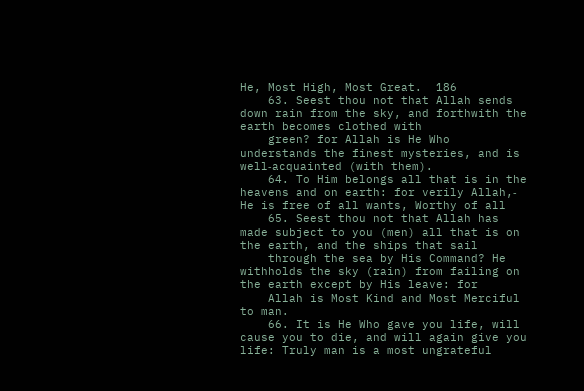He, Most High, Most Great.  186
    63. Seest thou not that Allah sends down rain from the sky, and forthwith the earth becomes clothed with
    green? for Allah is He Who understands the finest mysteries, and is well‐acquainted (with them).
    64. To Him belongs all that is in the heavens and on earth: for verily Allah,‐ He is free of all wants, Worthy of all
    65. Seest thou not that Allah has made subject to you (men) all that is on the earth, and the ships that sail
    through the sea by His Command? He withholds the sky (rain) from failing on the earth except by His leave: for
    Allah is Most Kind and Most Merciful to man.
    66. It is He Who gave you life, will cause you to die, and will again give you life: Truly man is a most ungrateful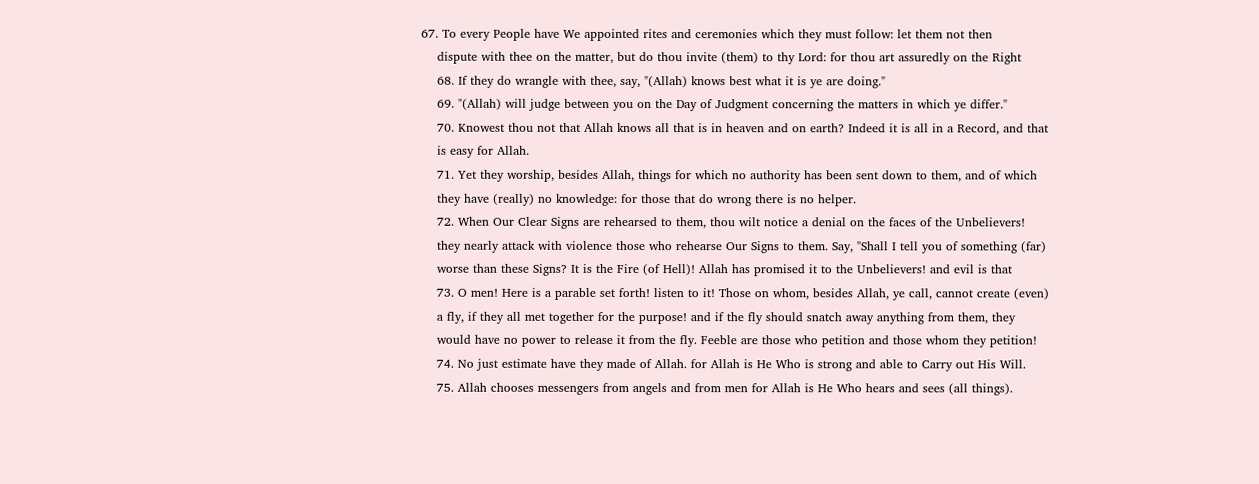67. To every People have We appointed rites and ceremonies which they must follow: let them not then
    dispute with thee on the matter, but do thou invite (them) to thy Lord: for thou art assuredly on the Right
    68. If they do wrangle with thee, say, "(Allah) knows best what it is ye are doing."
    69. "(Allah) will judge between you on the Day of Judgment concerning the matters in which ye differ."
    70. Knowest thou not that Allah knows all that is in heaven and on earth? Indeed it is all in a Record, and that
    is easy for Allah.
    71. Yet they worship, besides Allah, things for which no authority has been sent down to them, and of which
    they have (really) no knowledge: for those that do wrong there is no helper.
    72. When Our Clear Signs are rehearsed to them, thou wilt notice a denial on the faces of the Unbelievers!
    they nearly attack with violence those who rehearse Our Signs to them. Say, "Shall I tell you of something (far)
    worse than these Signs? It is the Fire (of Hell)! Allah has promised it to the Unbelievers! and evil is that
    73. O men! Here is a parable set forth! listen to it! Those on whom, besides Allah, ye call, cannot create (even)
    a fly, if they all met together for the purpose! and if the fly should snatch away anything from them, they
    would have no power to release it from the fly. Feeble are those who petition and those whom they petition!
    74. No just estimate have they made of Allah. for Allah is He Who is strong and able to Carry out His Will.
    75. Allah chooses messengers from angels and from men for Allah is He Who hears and sees (all things).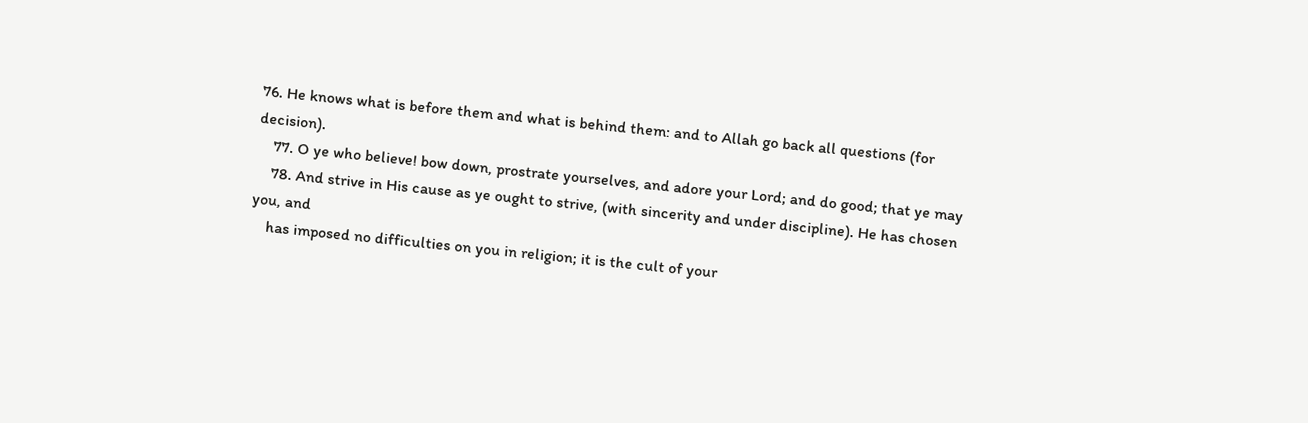76. He knows what is before them and what is behind them: and to Allah go back all questions (for decision).
    77. O ye who believe! bow down, prostrate yourselves, and adore your Lord; and do good; that ye may
    78. And strive in His cause as ye ought to strive, (with sincerity and under discipline). He has chosen you, and
    has imposed no difficulties on you in religion; it is the cult of your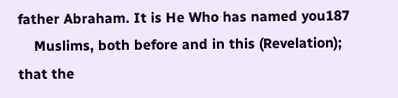father Abraham. It is He Who has named you187
    Muslims, both before and in this (Revelation); that the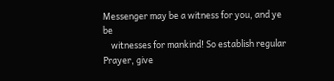Messenger may be a witness for you, and ye be
    witnesses for mankind! So establish regular Prayer, give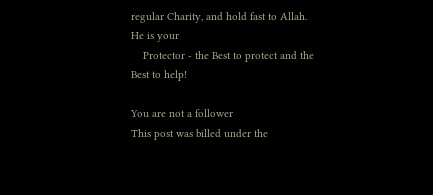regular Charity, and hold fast to Allah. He is your
    Protector ‐ the Best to protect and the Best to help!

You are not a follower
This post was billed under the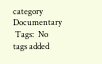category Documentary
 Tags:  No tags added